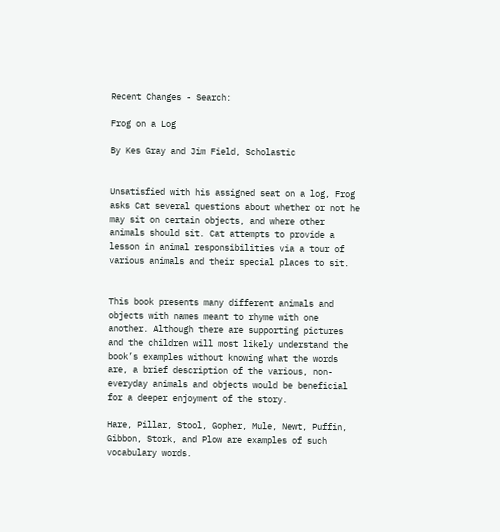Recent Changes - Search:

Frog on a Log

By Kes Gray and Jim Field, Scholastic


Unsatisfied with his assigned seat on a log, Frog asks Cat several questions about whether or not he may sit on certain objects, and where other animals should sit. Cat attempts to provide a lesson in animal responsibilities via a tour of various animals and their special places to sit.


This book presents many different animals and objects with names meant to rhyme with one another. Although there are supporting pictures and the children will most likely understand the book’s examples without knowing what the words are, a brief description of the various, non-everyday animals and objects would be beneficial for a deeper enjoyment of the story.

Hare, Pillar, Stool, Gopher, Mule, Newt, Puffin, Gibbon, Stork, and Plow are examples of such vocabulary words.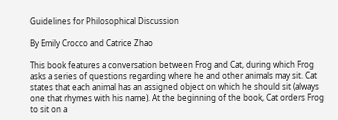Guidelines for Philosophical Discussion

By Emily Crocco and Catrice Zhao

This book features a conversation between Frog and Cat, during which Frog asks a series of questions regarding where he and other animals may sit. Cat states that each animal has an assigned object on which he should sit (always one that rhymes with his name). At the beginning of the book, Cat orders Frog to sit on a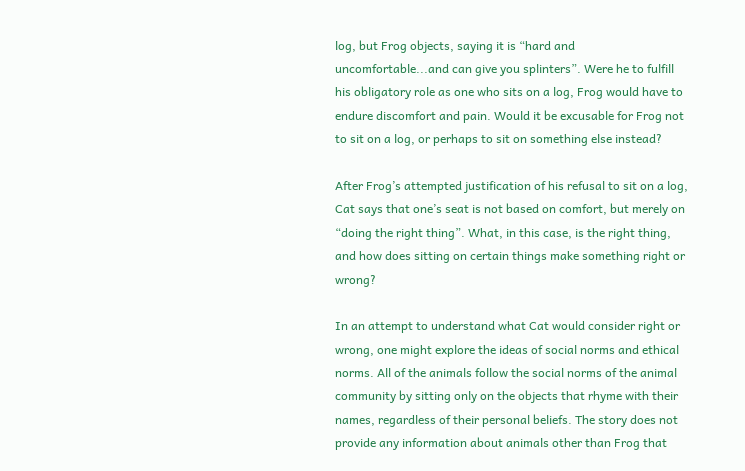log, but Frog objects, saying it is “hard and uncomfortable...and can give you splinters”. Were he to fulfill his obligatory role as one who sits on a log, Frog would have to endure discomfort and pain. Would it be excusable for Frog not to sit on a log, or perhaps to sit on something else instead?

After Frog’s attempted justification of his refusal to sit on a log, Cat says that one’s seat is not based on comfort, but merely on “doing the right thing”. What, in this case, is the right thing, and how does sitting on certain things make something right or wrong?

In an attempt to understand what Cat would consider right or wrong, one might explore the ideas of social norms and ethical norms. All of the animals follow the social norms of the animal community by sitting only on the objects that rhyme with their names, regardless of their personal beliefs. The story does not provide any information about animals other than Frog that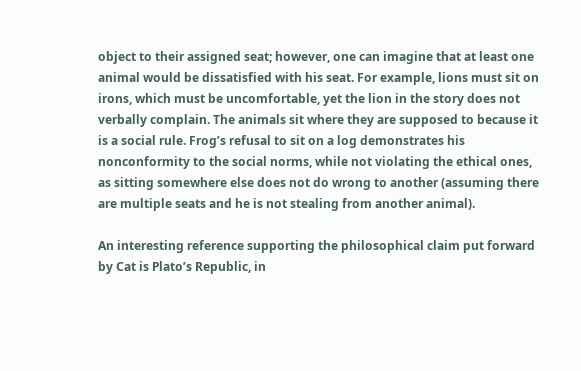object to their assigned seat; however, one can imagine that at least one animal would be dissatisfied with his seat. For example, lions must sit on irons, which must be uncomfortable, yet the lion in the story does not verbally complain. The animals sit where they are supposed to because it is a social rule. Frog’s refusal to sit on a log demonstrates his nonconformity to the social norms, while not violating the ethical ones, as sitting somewhere else does not do wrong to another (assuming there are multiple seats and he is not stealing from another animal).

An interesting reference supporting the philosophical claim put forward by Cat is Plato’s Republic, in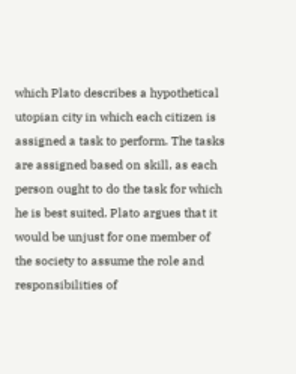which Plato describes a hypothetical utopian city in which each citizen is assigned a task to perform. The tasks are assigned based on skill, as each person ought to do the task for which he is best suited. Plato argues that it would be unjust for one member of the society to assume the role and responsibilities of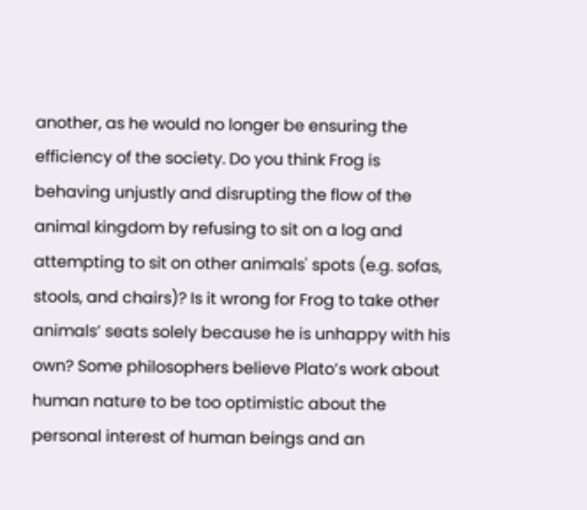another, as he would no longer be ensuring the efficiency of the society. Do you think Frog is behaving unjustly and disrupting the flow of the animal kingdom by refusing to sit on a log and attempting to sit on other animals' spots (e.g. sofas, stools, and chairs)? Is it wrong for Frog to take other animals’ seats solely because he is unhappy with his own? Some philosophers believe Plato’s work about human nature to be too optimistic about the personal interest of human beings and an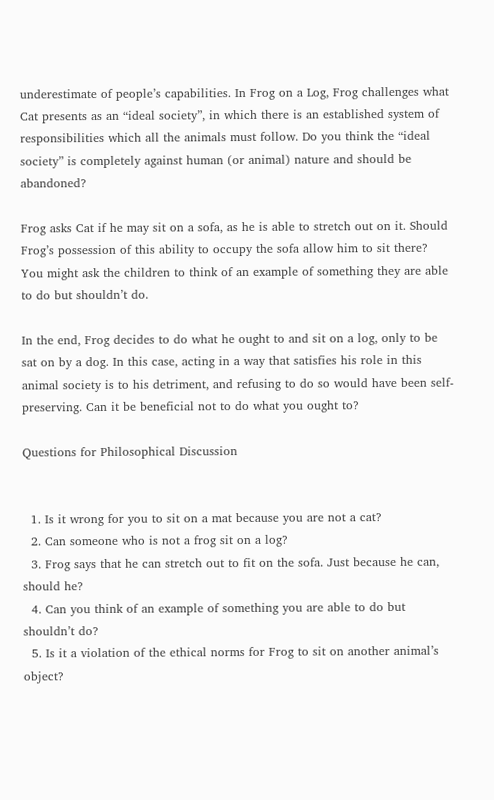underestimate of people’s capabilities. In Frog on a Log, Frog challenges what Cat presents as an “ideal society”, in which there is an established system of responsibilities which all the animals must follow. Do you think the “ideal society” is completely against human (or animal) nature and should be abandoned?

Frog asks Cat if he may sit on a sofa, as he is able to stretch out on it. Should Frog’s possession of this ability to occupy the sofa allow him to sit there? You might ask the children to think of an example of something they are able to do but shouldn’t do.

In the end, Frog decides to do what he ought to and sit on a log, only to be sat on by a dog. In this case, acting in a way that satisfies his role in this animal society is to his detriment, and refusing to do so would have been self-preserving. Can it be beneficial not to do what you ought to?

Questions for Philosophical Discussion


  1. Is it wrong for you to sit on a mat because you are not a cat?
  2. Can someone who is not a frog sit on a log?
  3. Frog says that he can stretch out to fit on the sofa. Just because he can, should he?
  4. Can you think of an example of something you are able to do but shouldn’t do?
  5. Is it a violation of the ethical norms for Frog to sit on another animal’s object?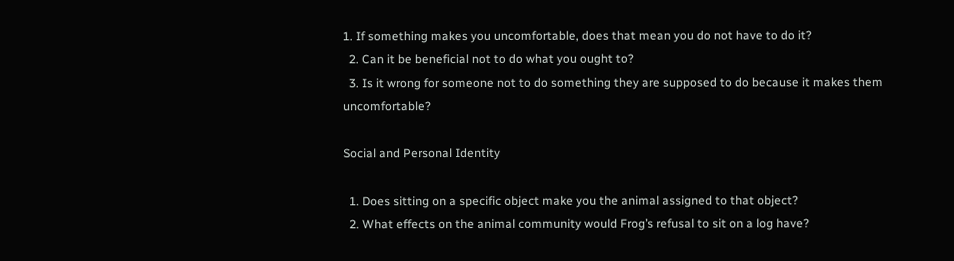1. If something makes you uncomfortable, does that mean you do not have to do it?
  2. Can it be beneficial not to do what you ought to?
  3. Is it wrong for someone not to do something they are supposed to do because it makes them uncomfortable?

Social and Personal Identity

  1. Does sitting on a specific object make you the animal assigned to that object?
  2. What effects on the animal community would Frog’s refusal to sit on a log have?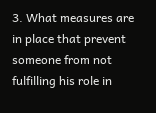3. What measures are in place that prevent someone from not fulfilling his role in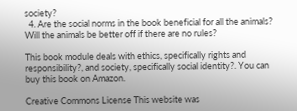society?
  4. Are the social norms in the book beneficial for all the animals? Will the animals be better off if there are no rules?

This book module deals with ethics, specifically rights and responsibility?, and society, specifically social identity?. You can buy this book on Amazon.

Creative Commons License This website was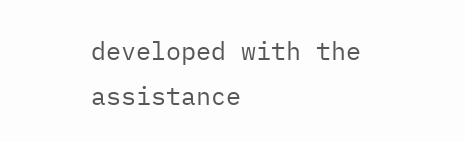developed with the assistance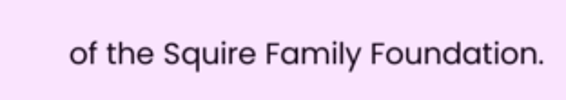of the Squire Family Foundation.